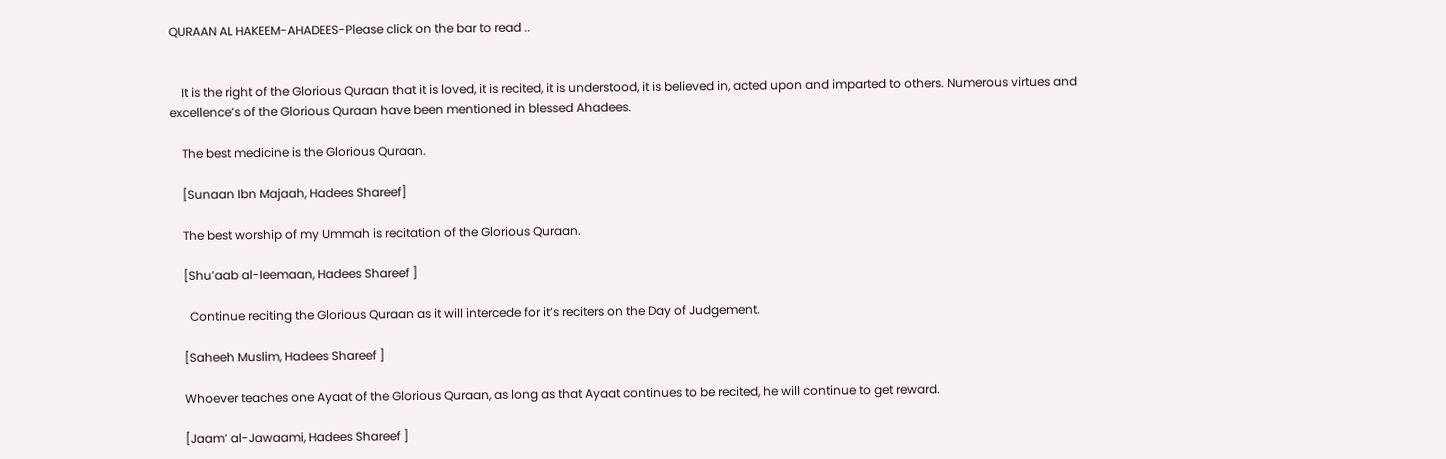QURAAN AL HAKEEM-AHADEES-Please click on the bar to read ..


    It is the right of the Glorious Quraan that it is loved, it is recited, it is understood, it is believed in, acted upon and imparted to others. Numerous virtues and excellence’s of the Glorious Quraan have been mentioned in blessed Ahadees.

    The best medicine is the Glorious Quraan.

    [Sunaan Ibn Majaah, Hadees Shareef]

    The best worship of my Ummah is recitation of the Glorious Quraan.

    [Shu’aab al-Ieemaan, Hadees Shareef ]

      Continue reciting the Glorious Quraan as it will intercede for it’s reciters on the Day of Judgement.

    [Saheeh Muslim, Hadees Shareef ]

    Whoever teaches one Ayaat of the Glorious Quraan, as long as that Ayaat continues to be recited, he will continue to get reward.

    [Jaam’ al-Jawaami, Hadees Shareef ]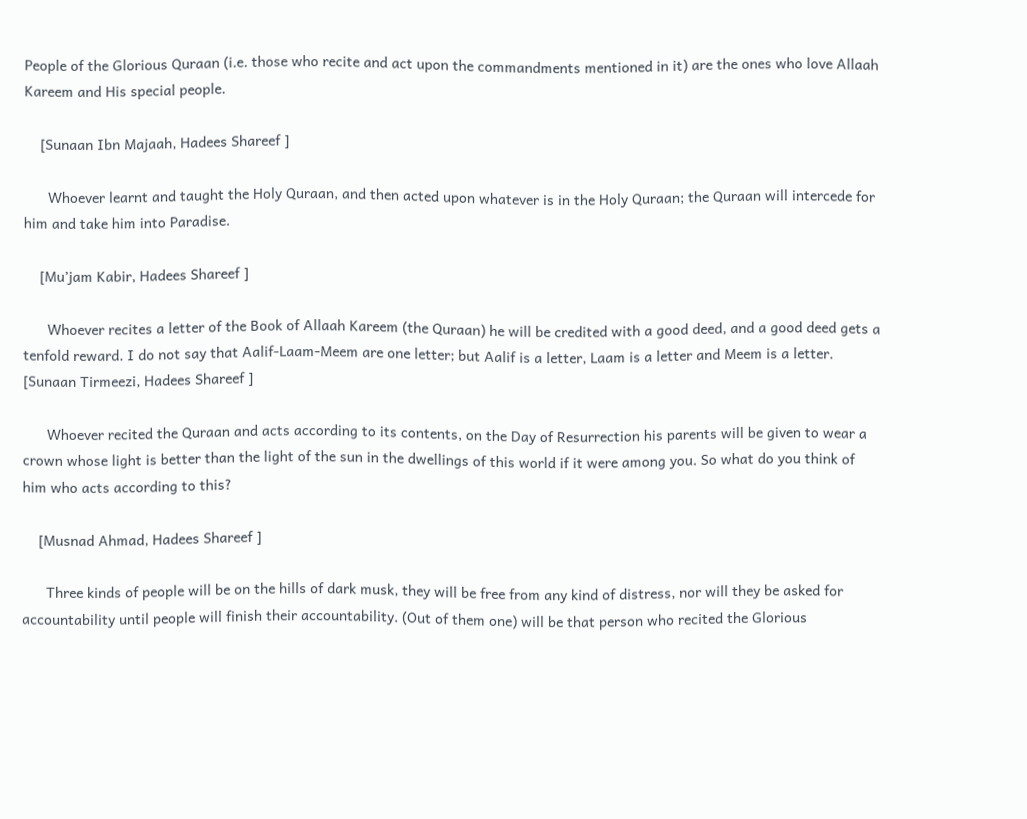People of the Glorious Quraan (i.e. those who recite and act upon the commandments mentioned in it) are the ones who love Allaah Kareem and His special people.

    [Sunaan Ibn Majaah, Hadees Shareef ]

      Whoever learnt and taught the Holy Quraan, and then acted upon whatever is in the Holy Quraan; the Quraan will intercede for him and take him into Paradise.

    [Mu’jam Kabir, Hadees Shareef ]

      Whoever recites a letter of the Book of Allaah Kareem (the Quraan) he will be credited with a good deed, and a good deed gets a tenfold reward. I do not say that Aalif-Laam-Meem are one letter; but Aalif is a letter, Laam is a letter and Meem is a letter. [Sunaan Tirmeezi, Hadees Shareef ]

      Whoever recited the Quraan and acts according to its contents, on the Day of Resurrection his parents will be given to wear a crown whose light is better than the light of the sun in the dwellings of this world if it were among you. So what do you think of him who acts according to this?

    [Musnad Ahmad, Hadees Shareef ]

      Three kinds of people will be on the hills of dark musk, they will be free from any kind of distress, nor will they be asked for accountability until people will finish their accountability. (Out of them one) will be that person who recited the Glorious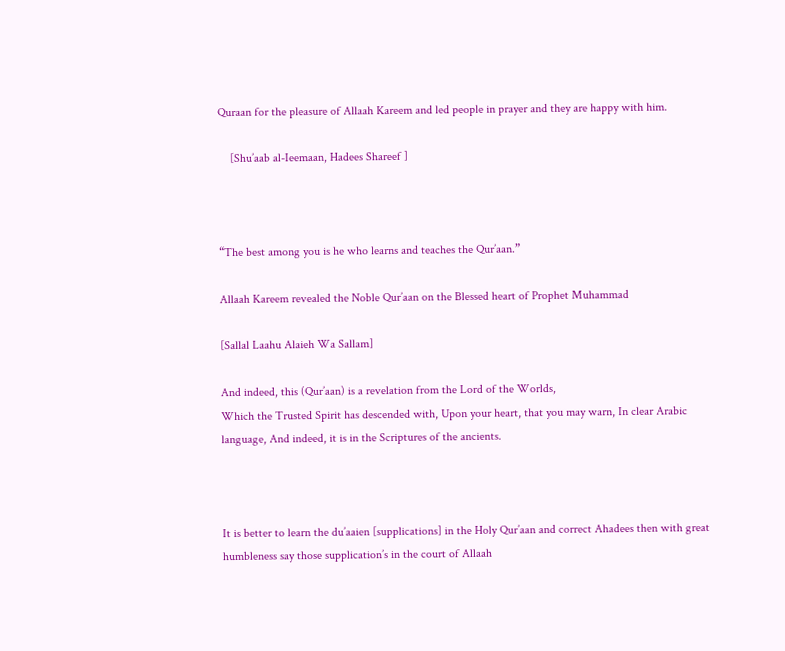Quraan for the pleasure of Allaah Kareem and led people in prayer and they are happy with him.

    [Shu’aab al-Ieemaan, Hadees Shareef ]



“The best among you is he who learns and teaches the Qur’aan.”

Allaah Kareem revealed the Noble Qur’aan on the Blessed heart of Prophet Muhammad

[Sallal Laahu Alaieh Wa Sallam]

And indeed, this (Qur’aan) is a revelation from the Lord of the Worlds,
Which the Trusted Spirit has descended with, Upon your heart, that you may warn, In clear Arabic language, And indeed, it is in the Scriptures of the ancients.



It is better to learn the du’aaien [supplications] in the Holy Qur’aan and correct Ahadees then with great humbleness say those supplication’s in the court of Allaah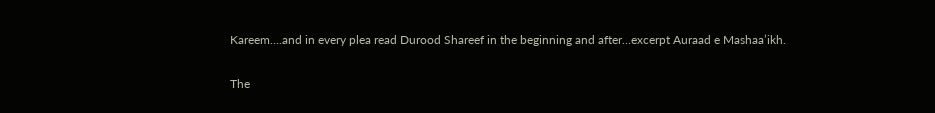Kareem….and in every plea read Durood Shareef in the beginning and after…excerpt Auraad e Mashaa’ikh.

The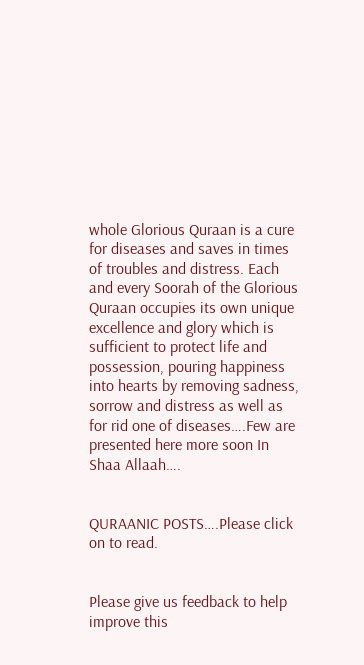whole Glorious Quraan is a cure for diseases and saves in times of troubles and distress. Each and every Soorah of the Glorious Quraan occupies its own unique excellence and glory which is sufficient to protect life and possession, pouring happiness into hearts by removing sadness, sorrow and distress as well as for rid one of diseases….Few are presented here more soon In Shaa Allaah….


QURAANIC POSTS….Please click on to read.


Please give us feedback to help improve this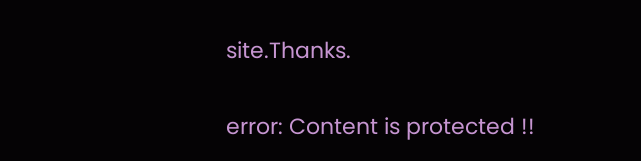site.Thanks.

error: Content is protected !!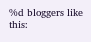%d bloggers like this: